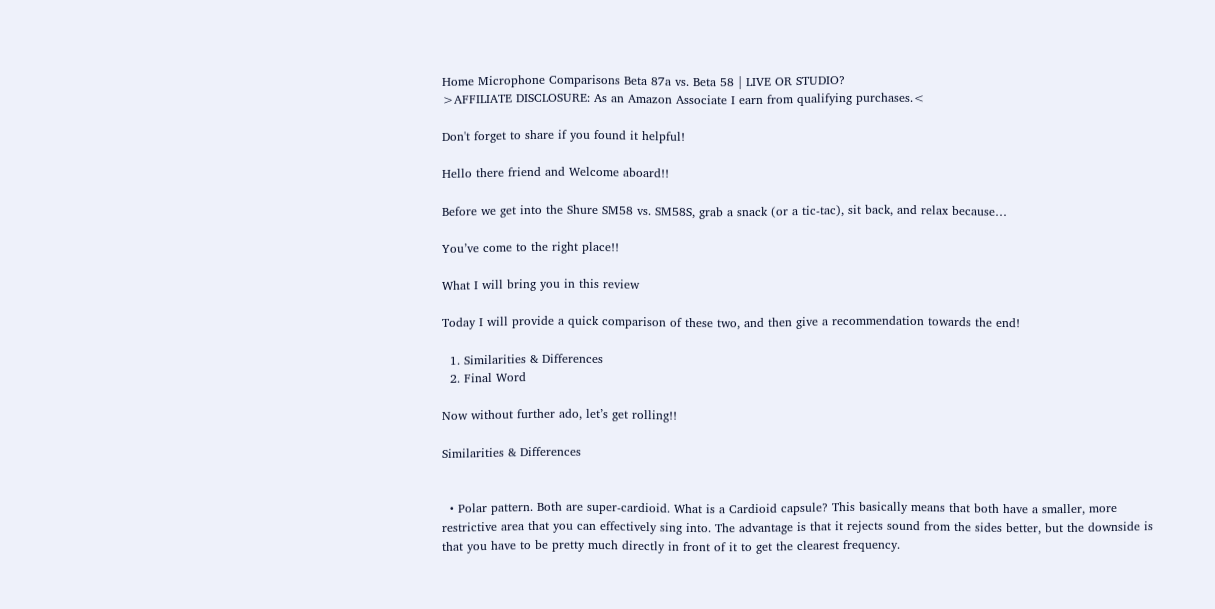Home Microphone Comparisons Beta 87a vs. Beta 58 | LIVE OR STUDIO?
>AFFILIATE DISCLOSURE: As an Amazon Associate I earn from qualifying purchases.<

Don't forget to share if you found it helpful!

Hello there friend and Welcome aboard!!

Before we get into the Shure SM58 vs. SM58S, grab a snack (or a tic-tac), sit back, and relax because…

You’ve come to the right place!!

What I will bring you in this review

Today I will provide a quick comparison of these two, and then give a recommendation towards the end!

  1. Similarities & Differences
  2. Final Word

Now without further ado, let’s get rolling!!

Similarities & Differences


  • Polar pattern. Both are super-cardioid. What is a Cardioid capsule? This basically means that both have a smaller, more restrictive area that you can effectively sing into. The advantage is that it rejects sound from the sides better, but the downside is that you have to be pretty much directly in front of it to get the clearest frequency.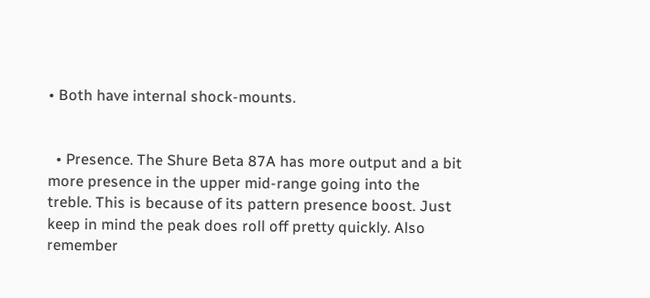• Both have internal shock-mounts.


  • Presence. The Shure Beta 87A has more output and a bit more presence in the upper mid-range going into the treble. This is because of its pattern presence boost. Just keep in mind the peak does roll off pretty quickly. Also remember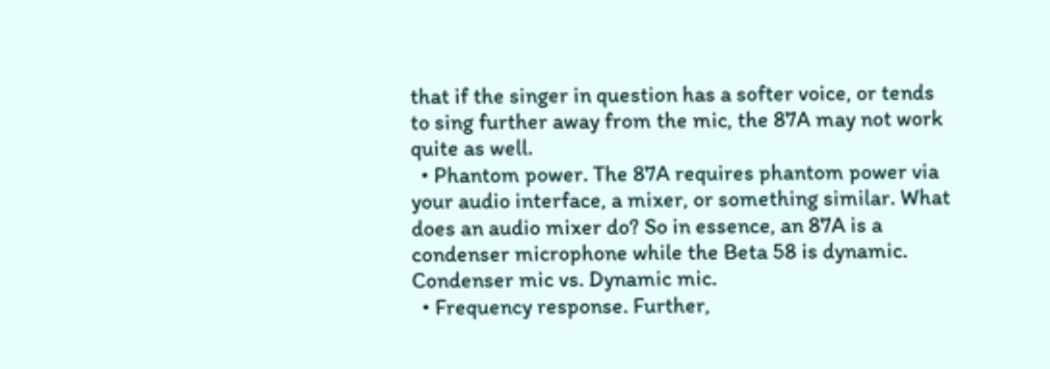that if the singer in question has a softer voice, or tends to sing further away from the mic, the 87A may not work quite as well.
  • Phantom power. The 87A requires phantom power via your audio interface, a mixer, or something similar. What does an audio mixer do? So in essence, an 87A is a condenser microphone while the Beta 58 is dynamic. Condenser mic vs. Dynamic mic.
  • Frequency response. Further,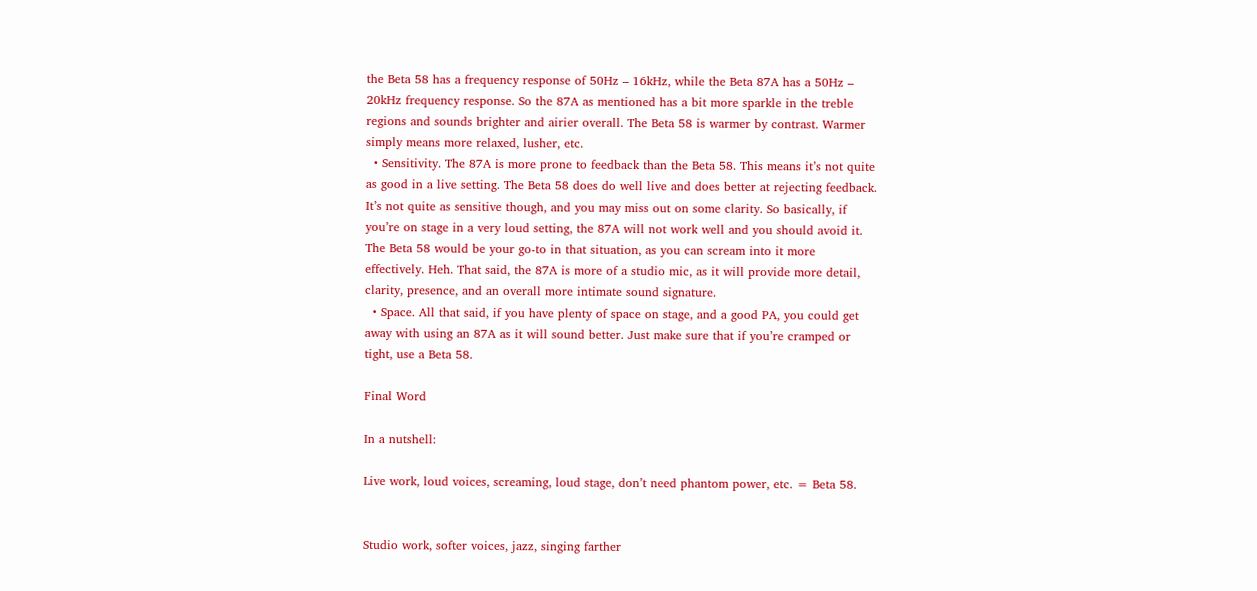the Beta 58 has a frequency response of 50Hz – 16kHz, while the Beta 87A has a 50Hz – 20kHz frequency response. So the 87A as mentioned has a bit more sparkle in the treble regions and sounds brighter and airier overall. The Beta 58 is warmer by contrast. Warmer simply means more relaxed, lusher, etc.
  • Sensitivity. The 87A is more prone to feedback than the Beta 58. This means it’s not quite as good in a live setting. The Beta 58 does do well live and does better at rejecting feedback. It’s not quite as sensitive though, and you may miss out on some clarity. So basically, if you’re on stage in a very loud setting, the 87A will not work well and you should avoid it. The Beta 58 would be your go-to in that situation, as you can scream into it more effectively. Heh. That said, the 87A is more of a studio mic, as it will provide more detail, clarity, presence, and an overall more intimate sound signature.
  • Space. All that said, if you have plenty of space on stage, and a good PA, you could get away with using an 87A as it will sound better. Just make sure that if you’re cramped or tight, use a Beta 58.

Final Word

In a nutshell:

Live work, loud voices, screaming, loud stage, don’t need phantom power, etc. = Beta 58.


Studio work, softer voices, jazz, singing farther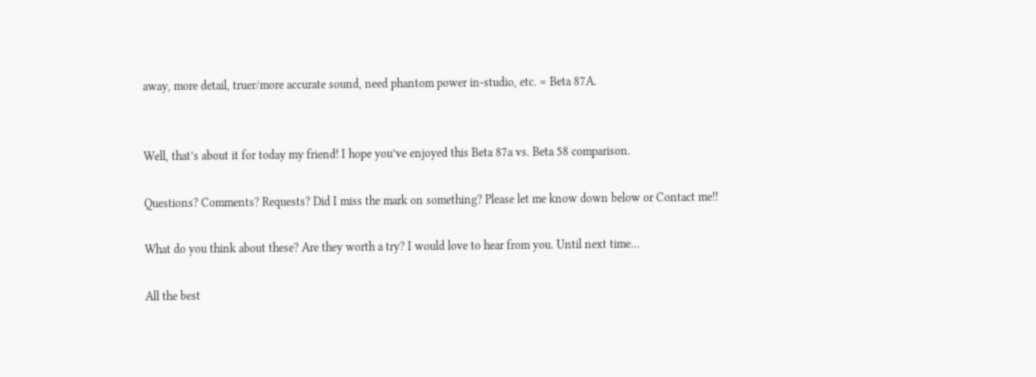away, more detail, truer/more accurate sound, need phantom power in-studio, etc. = Beta 87A.


Well, that’s about it for today my friend! I hope you’ve enjoyed this Beta 87a vs. Beta 58 comparison.

Questions? Comments? Requests? Did I miss the mark on something? Please let me know down below or Contact me!!

What do you think about these? Are they worth a try? I would love to hear from you. Until next time…

All the best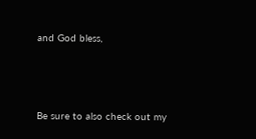and God bless,





Be sure to also check out my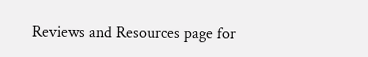Reviews and Resources page for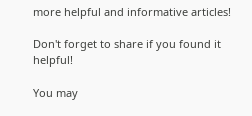more helpful and informative articles!

Don't forget to share if you found it helpful!

You may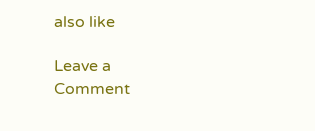also like

Leave a Comment